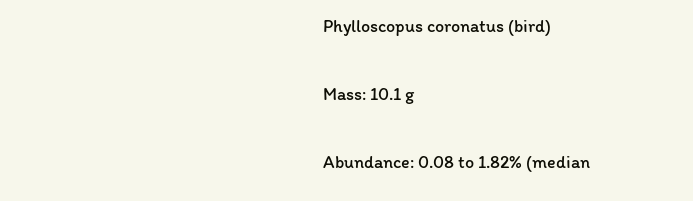Phylloscopus coronatus (bird)

Mass: 10.1 g

Abundance: 0.08 to 1.82% (median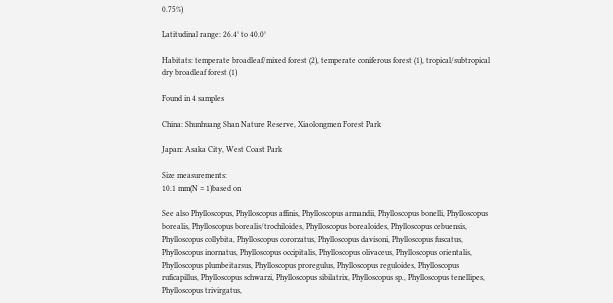0.75%)

Latitudinal range: 26.4° to 40.0°

Habitats: temperate broadleaf/mixed forest (2), temperate coniferous forest (1), tropical/subtropical dry broadleaf forest (1)

Found in 4 samples

China: Shunhuang Shan Nature Reserve, Xiaolongmen Forest Park

Japan: Asaka City, West Coast Park

Size measurements:
10.1 mm(N = 1)based on

See also Phylloscopus, Phylloscopus affinis, Phylloscopus armandii, Phylloscopus bonelli, Phylloscopus borealis, Phylloscopus borealis/trochiloides, Phylloscopus borealoides, Phylloscopus cebuensis, Phylloscopus collybita, Phylloscopus cororzatus, Phylloscopus davisoni, Phylloscopus fuscatus, Phylloscopus inornatus, Phylloscopus occipitalis, Phylloscopus olivaceus, Phylloscopus orientalis, Phylloscopus plumbeitarsus, Phylloscopus proregulus, Phylloscopus reguloides, Phylloscopus ruficapillus, Phylloscopus schwarzi, Phylloscopus sibilatrix, Phylloscopus sp., Phylloscopus tenellipes, Phylloscopus trivirgatus,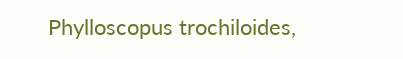Phylloscopus trochiloides,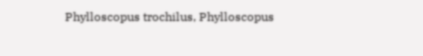Phylloscopus trochilus, Phylloscopus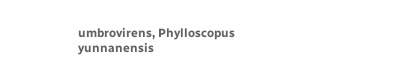umbrovirens, Phylloscopus yunnanensis